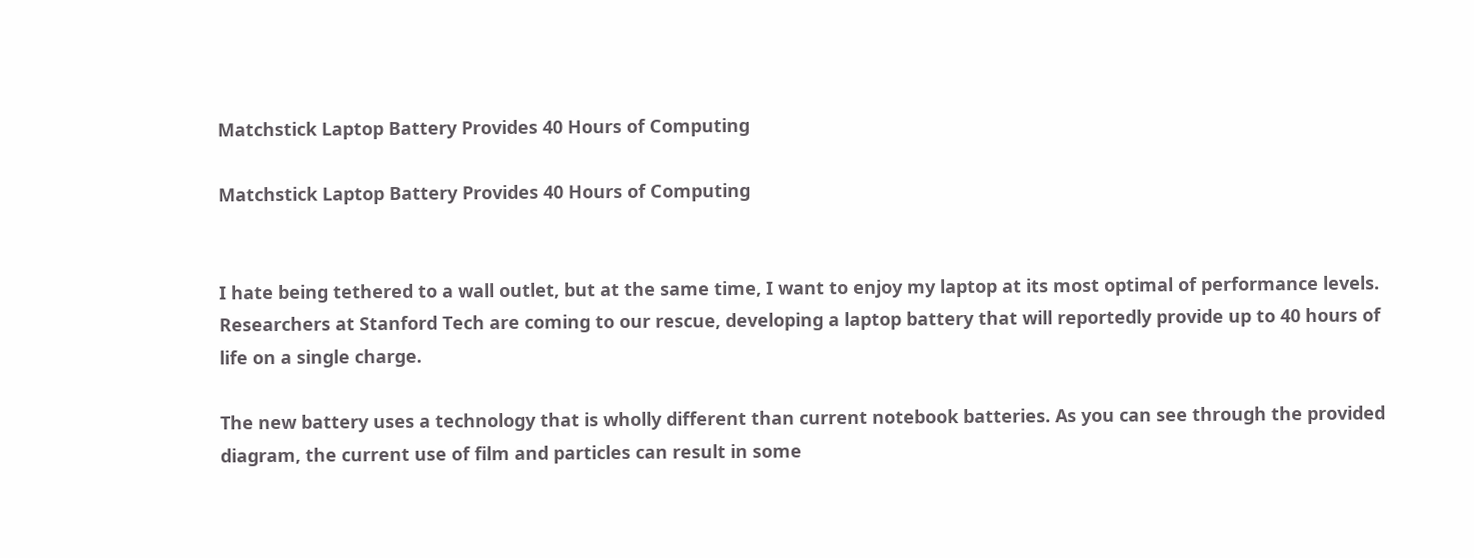Matchstick Laptop Battery Provides 40 Hours of Computing

Matchstick Laptop Battery Provides 40 Hours of Computing


I hate being tethered to a wall outlet, but at the same time, I want to enjoy my laptop at its most optimal of performance levels. Researchers at Stanford Tech are coming to our rescue, developing a laptop battery that will reportedly provide up to 40 hours of life on a single charge.

The new battery uses a technology that is wholly different than current notebook batteries. As you can see through the provided diagram, the current use of film and particles can result in some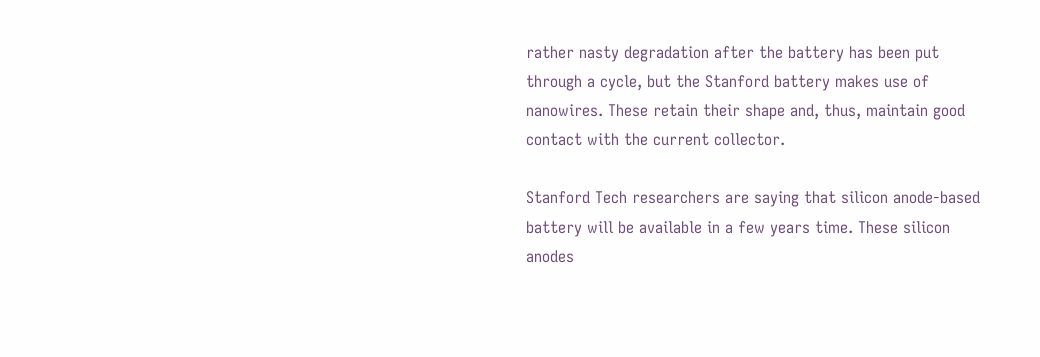rather nasty degradation after the battery has been put through a cycle, but the Stanford battery makes use of nanowires. These retain their shape and, thus, maintain good contact with the current collector.

Stanford Tech researchers are saying that silicon anode-based battery will be available in a few years time. These silicon anodes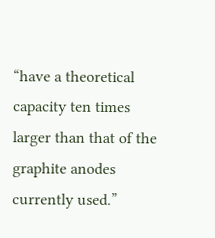“have a theoretical capacity ten times larger than that of the graphite anodes currently used.”